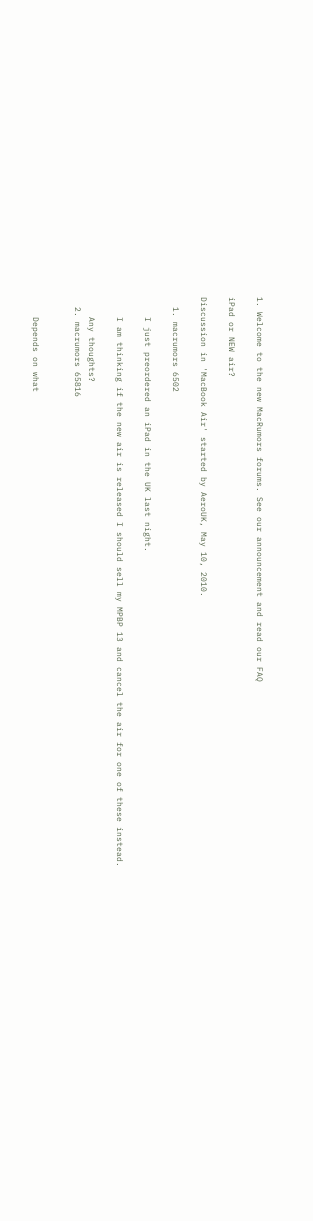1. Welcome to the new MacRumors forums. See our announcement and read our FAQ

iPad or NEW air?

Discussion in 'MacBook Air' started by AeroUK, May 10, 2010.

  1. macrumors 6502

    I just preordered an iPad in the UK last night.

    I am thinking if the new air is released I should sell my MPBP 13 and cancel the air for one of these instead.

    Any thoughts?
  2. macrumors 65816


    Depends on what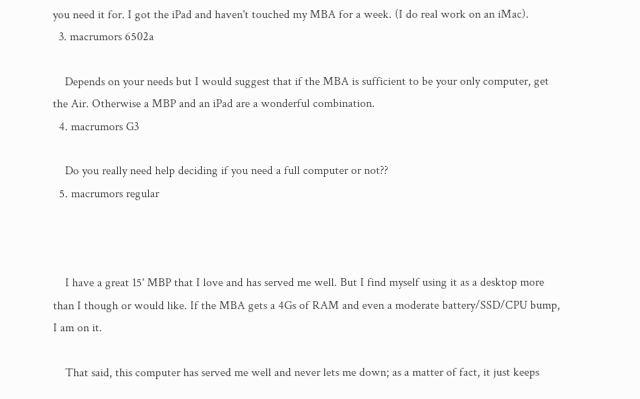you need it for. I got the iPad and haven't touched my MBA for a week. (I do real work on an iMac).
  3. macrumors 6502a

    Depends on your needs but I would suggest that if the MBA is sufficient to be your only computer, get the Air. Otherwise a MBP and an iPad are a wonderful combination.
  4. macrumors G3

    Do you really need help deciding if you need a full computer or not??
  5. macrumors regular



    I have a great 15' MBP that I love and has served me well. But I find myself using it as a desktop more than I though or would like. If the MBA gets a 4Gs of RAM and even a moderate battery/SSD/CPU bump, I am on it.

    That said, this computer has served me well and never lets me down; as a matter of fact, it just keeps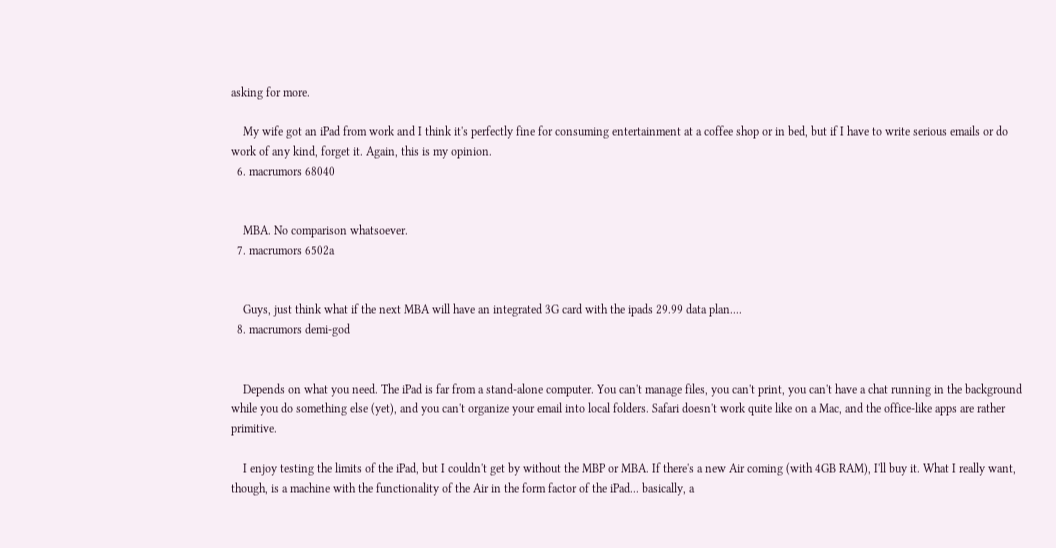asking for more.

    My wife got an iPad from work and I think it's perfectly fine for consuming entertainment at a coffee shop or in bed, but if I have to write serious emails or do work of any kind, forget it. Again, this is my opinion.
  6. macrumors 68040


    MBA. No comparison whatsoever.
  7. macrumors 6502a


    Guys, just think what if the next MBA will have an integrated 3G card with the ipads 29.99 data plan....
  8. macrumors demi-god


    Depends on what you need. The iPad is far from a stand-alone computer. You can't manage files, you can't print, you can't have a chat running in the background while you do something else (yet), and you can't organize your email into local folders. Safari doesn't work quite like on a Mac, and the office-like apps are rather primitive.

    I enjoy testing the limits of the iPad, but I couldn't get by without the MBP or MBA. If there's a new Air coming (with 4GB RAM), I'll buy it. What I really want, though, is a machine with the functionality of the Air in the form factor of the iPad... basically, a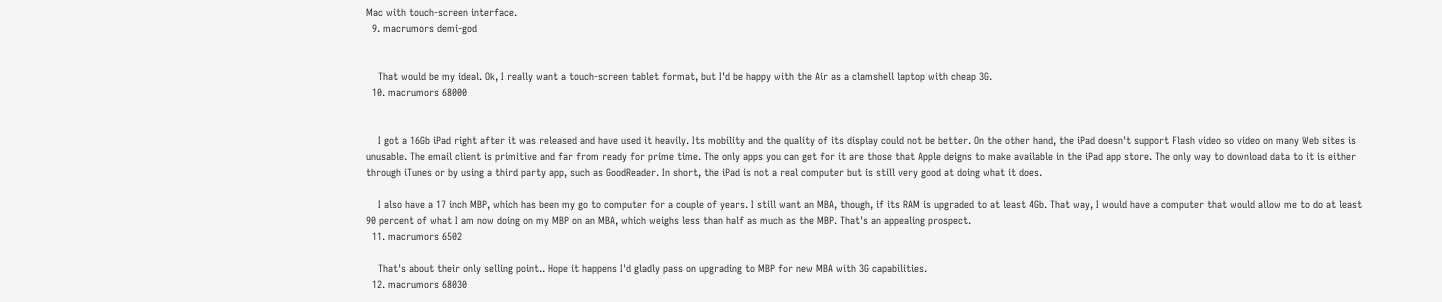Mac with touch-screen interface.
  9. macrumors demi-god


    That would be my ideal. Ok, I really want a touch-screen tablet format, but I'd be happy with the Air as a clamshell laptop with cheap 3G.
  10. macrumors 68000


    I got a 16Gb iPad right after it was released and have used it heavily. Its mobility and the quality of its display could not be better. On the other hand, the iPad doesn't support Flash video so video on many Web sites is unusable. The email client is primitive and far from ready for prime time. The only apps you can get for it are those that Apple deigns to make available in the iPad app store. The only way to download data to it is either through iTunes or by using a third party app, such as GoodReader. In short, the iPad is not a real computer but is still very good at doing what it does.

    I also have a 17 inch MBP, which has been my go to computer for a couple of years. I still want an MBA, though, if its RAM is upgraded to at least 4Gb. That way, I would have a computer that would allow me to do at least 90 percent of what I am now doing on my MBP on an MBA, which weighs less than half as much as the MBP. That's an appealing prospect.
  11. macrumors 6502

    That's about their only selling point.. Hope it happens I'd gladly pass on upgrading to MBP for new MBA with 3G capabilities.
  12. macrumors 68030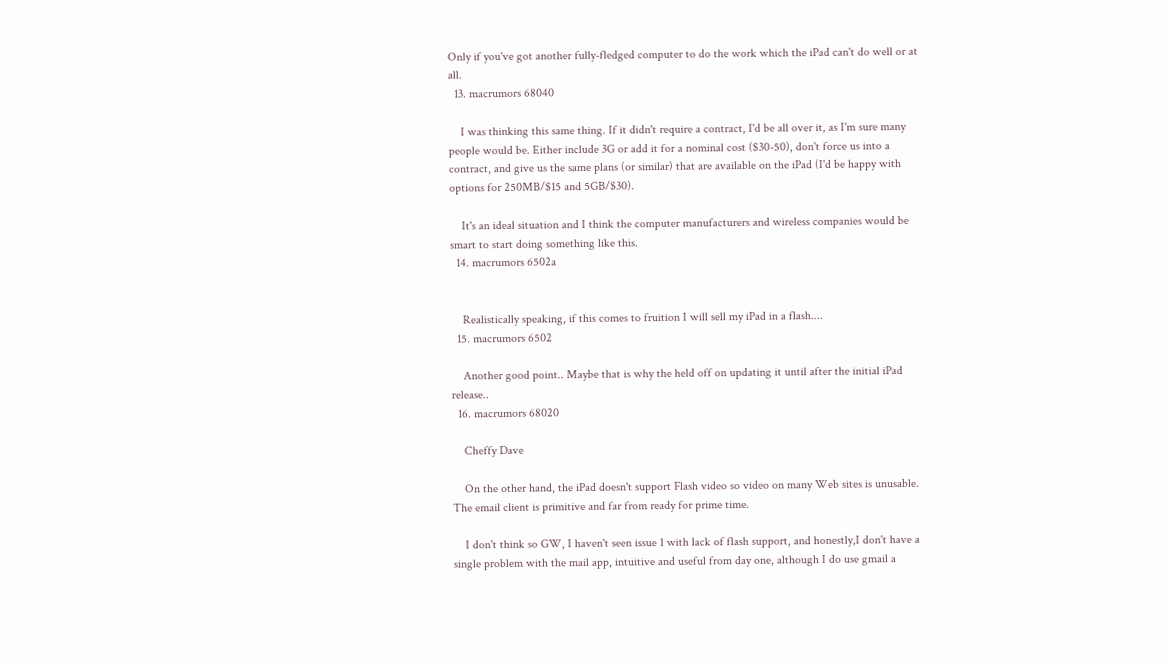Only if you've got another fully-fledged computer to do the work which the iPad can't do well or at all.
  13. macrumors 68040

    I was thinking this same thing. If it didn't require a contract, I'd be all over it, as I'm sure many people would be. Either include 3G or add it for a nominal cost ($30-50), don't force us into a contract, and give us the same plans (or similar) that are available on the iPad (I'd be happy with options for 250MB/$15 and 5GB/$30).

    It's an ideal situation and I think the computer manufacturers and wireless companies would be smart to start doing something like this.
  14. macrumors 6502a


    Realistically speaking, if this comes to fruition I will sell my iPad in a flash....
  15. macrumors 6502

    Another good point.. Maybe that is why the held off on updating it until after the initial iPad release..
  16. macrumors 68020

    Cheffy Dave

    On the other hand, the iPad doesn't support Flash video so video on many Web sites is unusable. The email client is primitive and far from ready for prime time.

    I don't think so GW, I haven't seen issue 1 with lack of flash support, and honestly,I don't have a single problem with the mail app, intuitive and useful from day one, although I do use gmail a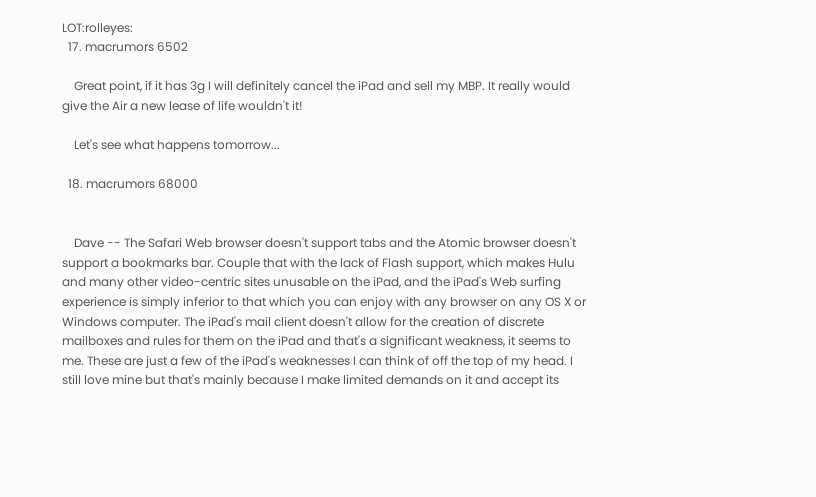LOT:rolleyes:
  17. macrumors 6502

    Great point, if it has 3g I will definitely cancel the iPad and sell my MBP. It really would give the Air a new lease of life wouldn't it!

    Let's see what happens tomorrow...

  18. macrumors 68000


    Dave -- The Safari Web browser doesn't support tabs and the Atomic browser doesn't support a bookmarks bar. Couple that with the lack of Flash support, which makes Hulu and many other video-centric sites unusable on the iPad, and the iPad's Web surfing experience is simply inferior to that which you can enjoy with any browser on any OS X or Windows computer. The iPad's mail client doesn't allow for the creation of discrete mailboxes and rules for them on the iPad and that's a significant weakness, it seems to me. These are just a few of the iPad's weaknesses I can think of off the top of my head. I still love mine but that's mainly because I make limited demands on it and accept its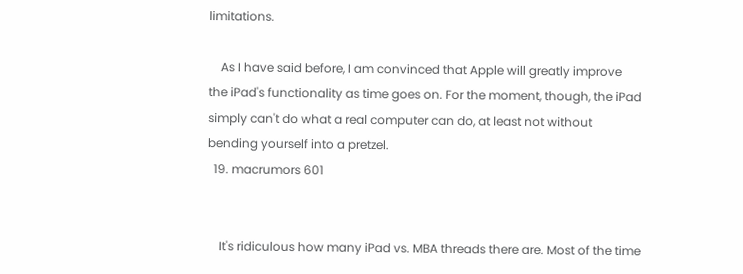limitations.

    As I have said before, I am convinced that Apple will greatly improve the iPad's functionality as time goes on. For the moment, though, the iPad simply can't do what a real computer can do, at least not without bending yourself into a pretzel.
  19. macrumors 601


    It's ridiculous how many iPad vs. MBA threads there are. Most of the time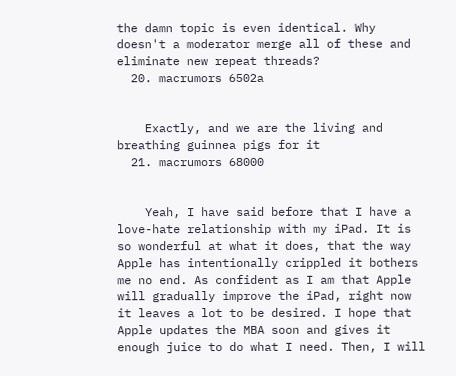the damn topic is even identical. Why doesn't a moderator merge all of these and eliminate new repeat threads?
  20. macrumors 6502a


    Exactly, and we are the living and breathing guinnea pigs for it
  21. macrumors 68000


    Yeah, I have said before that I have a love-hate relationship with my iPad. It is so wonderful at what it does, that the way Apple has intentionally crippled it bothers me no end. As confident as I am that Apple will gradually improve the iPad, right now it leaves a lot to be desired. I hope that Apple updates the MBA soon and gives it enough juice to do what I need. Then, I will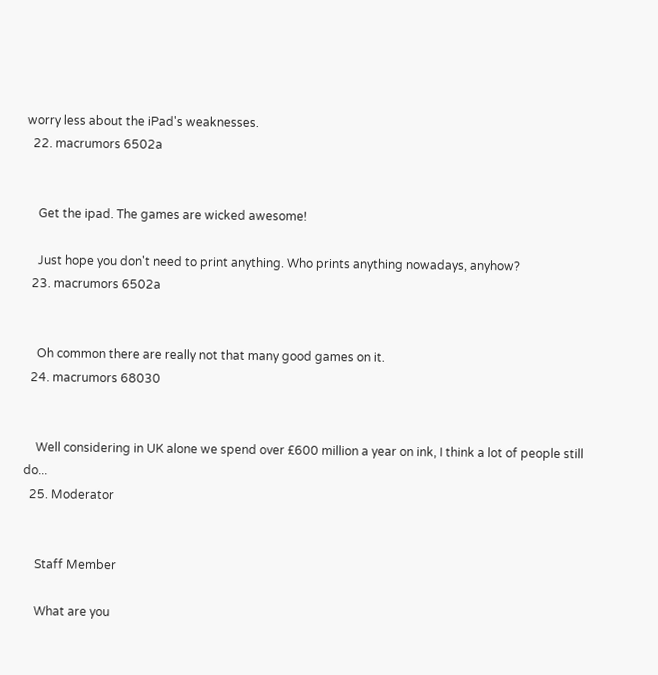worry less about the iPad's weaknesses.
  22. macrumors 6502a


    Get the ipad. The games are wicked awesome!

    Just hope you don't need to print anything. Who prints anything nowadays, anyhow?
  23. macrumors 6502a


    Oh common there are really not that many good games on it.
  24. macrumors 68030


    Well considering in UK alone we spend over £600 million a year on ink, I think a lot of people still do...
  25. Moderator


    Staff Member

    What are you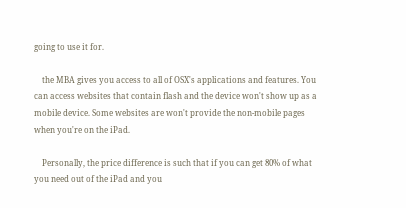going to use it for.

    the MBA gives you access to all of OSX's applications and features. You can access websites that contain flash and the device won't show up as a mobile device. Some websites are won't provide the non-mobile pages when you're on the iPad.

    Personally, the price difference is such that if you can get 80% of what you need out of the iPad and you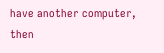have another computer, then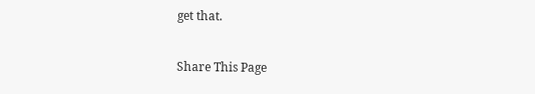get that.

Share This Page